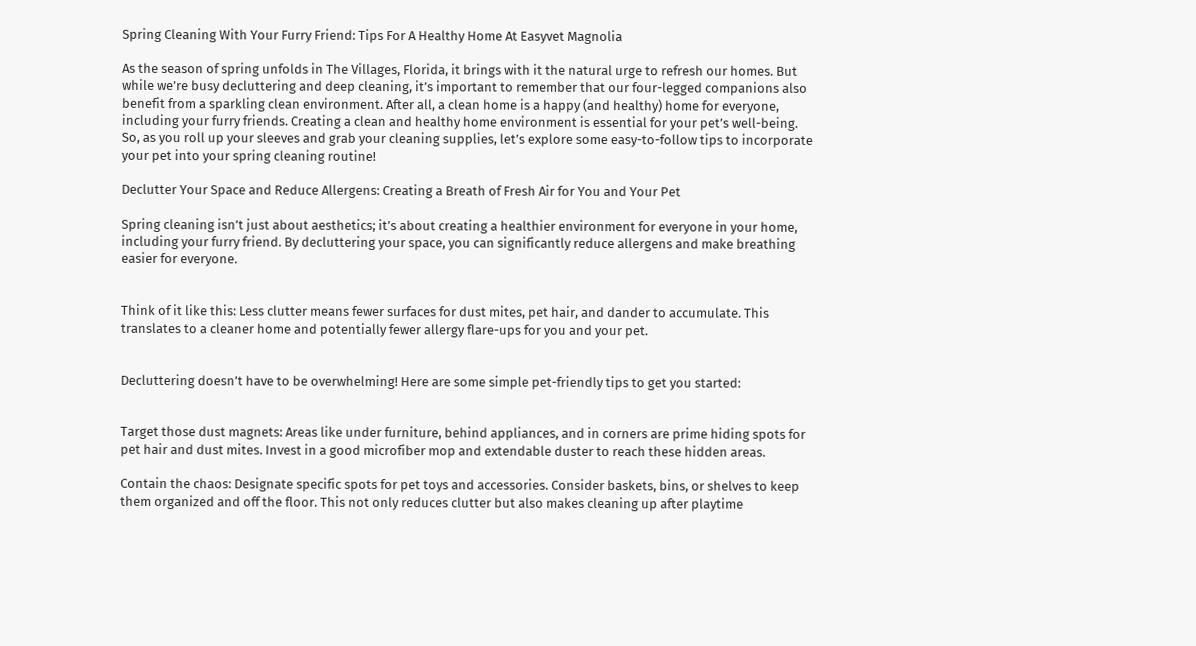Spring Cleaning With Your Furry Friend: Tips For A Healthy Home At Easyvet Magnolia

As the season of spring unfolds in The Villages, Florida, it brings with it the natural urge to refresh our homes. But while we’re busy decluttering and deep cleaning, it’s important to remember that our four-legged companions also benefit from a sparkling clean environment. After all, a clean home is a happy (and healthy) home for everyone, including your furry friends. Creating a clean and healthy home environment is essential for your pet’s well-being. So, as you roll up your sleeves and grab your cleaning supplies, let’s explore some easy-to-follow tips to incorporate your pet into your spring cleaning routine!

Declutter Your Space and Reduce Allergens: Creating a Breath of Fresh Air for You and Your Pet

Spring cleaning isn’t just about aesthetics; it’s about creating a healthier environment for everyone in your home, including your furry friend. By decluttering your space, you can significantly reduce allergens and make breathing easier for everyone.


Think of it like this: Less clutter means fewer surfaces for dust mites, pet hair, and dander to accumulate. This translates to a cleaner home and potentially fewer allergy flare-ups for you and your pet.


Decluttering doesn’t have to be overwhelming! Here are some simple pet-friendly tips to get you started:


Target those dust magnets: Areas like under furniture, behind appliances, and in corners are prime hiding spots for pet hair and dust mites. Invest in a good microfiber mop and extendable duster to reach these hidden areas.

Contain the chaos: Designate specific spots for pet toys and accessories. Consider baskets, bins, or shelves to keep them organized and off the floor. This not only reduces clutter but also makes cleaning up after playtime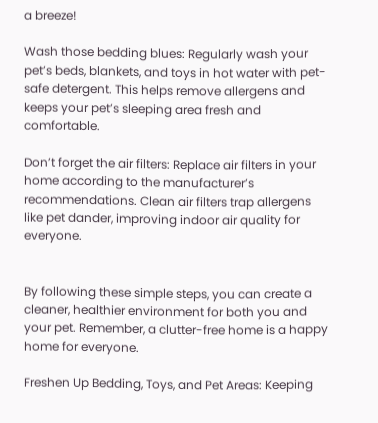a breeze!

Wash those bedding blues: Regularly wash your pet’s beds, blankets, and toys in hot water with pet-safe detergent. This helps remove allergens and keeps your pet’s sleeping area fresh and comfortable.

Don’t forget the air filters: Replace air filters in your home according to the manufacturer’s recommendations. Clean air filters trap allergens like pet dander, improving indoor air quality for everyone.


By following these simple steps, you can create a cleaner, healthier environment for both you and your pet. Remember, a clutter-free home is a happy home for everyone.

Freshen Up Bedding, Toys, and Pet Areas: Keeping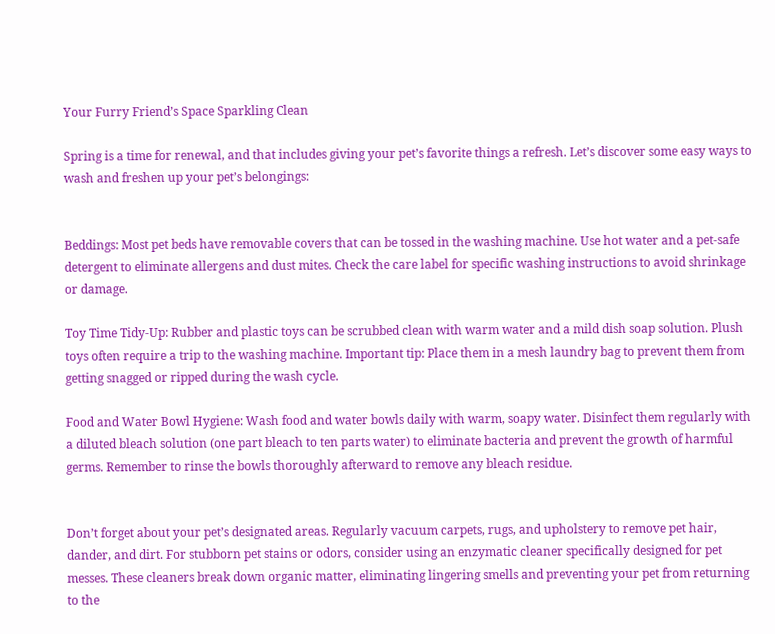Your Furry Friend’s Space Sparkling Clean

Spring is a time for renewal, and that includes giving your pet’s favorite things a refresh. Let’s discover some easy ways to wash and freshen up your pet’s belongings:


Beddings: Most pet beds have removable covers that can be tossed in the washing machine. Use hot water and a pet-safe detergent to eliminate allergens and dust mites. Check the care label for specific washing instructions to avoid shrinkage or damage.

Toy Time Tidy-Up: Rubber and plastic toys can be scrubbed clean with warm water and a mild dish soap solution. Plush toys often require a trip to the washing machine. Important tip: Place them in a mesh laundry bag to prevent them from getting snagged or ripped during the wash cycle.

Food and Water Bowl Hygiene: Wash food and water bowls daily with warm, soapy water. Disinfect them regularly with a diluted bleach solution (one part bleach to ten parts water) to eliminate bacteria and prevent the growth of harmful germs. Remember to rinse the bowls thoroughly afterward to remove any bleach residue.


Don’t forget about your pet’s designated areas. Regularly vacuum carpets, rugs, and upholstery to remove pet hair, dander, and dirt. For stubborn pet stains or odors, consider using an enzymatic cleaner specifically designed for pet messes. These cleaners break down organic matter, eliminating lingering smells and preventing your pet from returning to the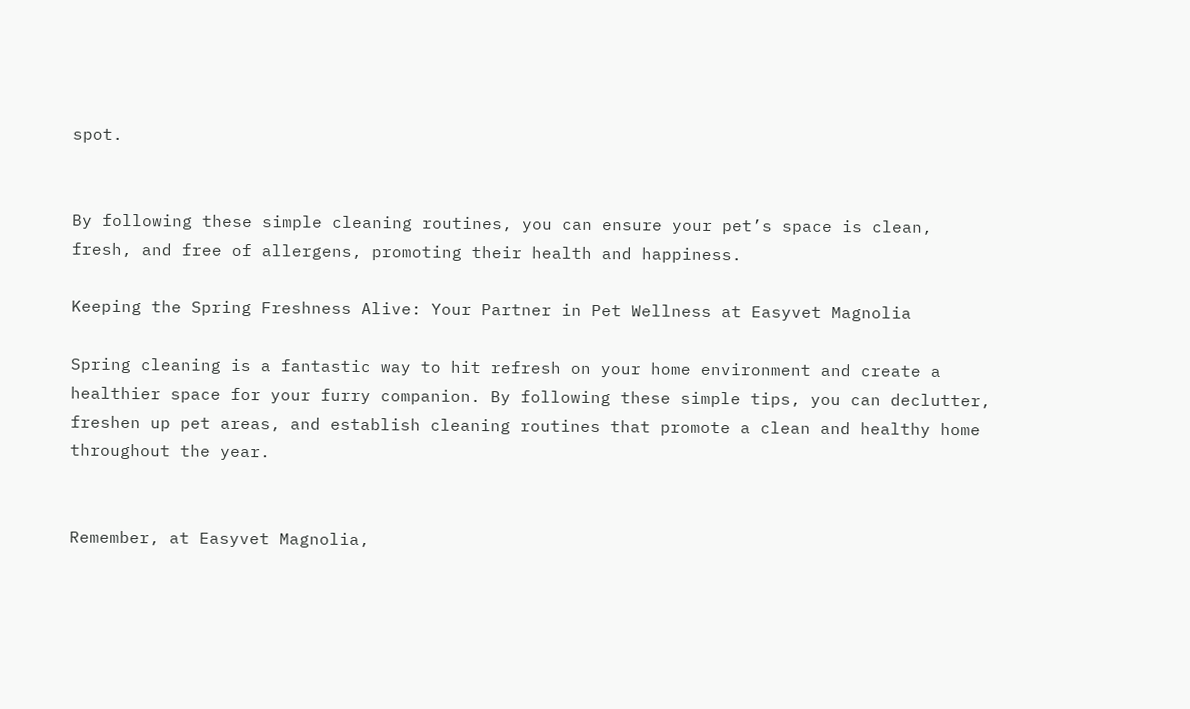spot.


By following these simple cleaning routines, you can ensure your pet’s space is clean, fresh, and free of allergens, promoting their health and happiness.

Keeping the Spring Freshness Alive: Your Partner in Pet Wellness at Easyvet Magnolia

Spring cleaning is a fantastic way to hit refresh on your home environment and create a healthier space for your furry companion. By following these simple tips, you can declutter, freshen up pet areas, and establish cleaning routines that promote a clean and healthy home throughout the year.


Remember, at Easyvet Magnolia,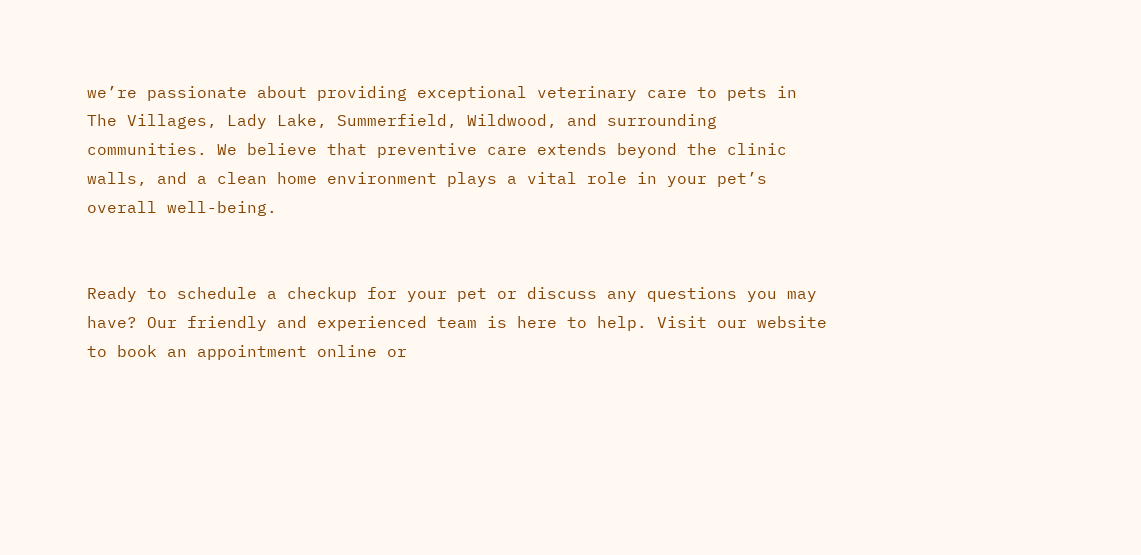we’re passionate about providing exceptional veterinary care to pets in The Villages, Lady Lake, Summerfield, Wildwood, and surrounding communities. We believe that preventive care extends beyond the clinic walls, and a clean home environment plays a vital role in your pet’s overall well-being.


Ready to schedule a checkup for your pet or discuss any questions you may have? Our friendly and experienced team is here to help. Visit our website to book an appointment online or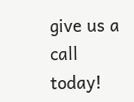give us a call today!